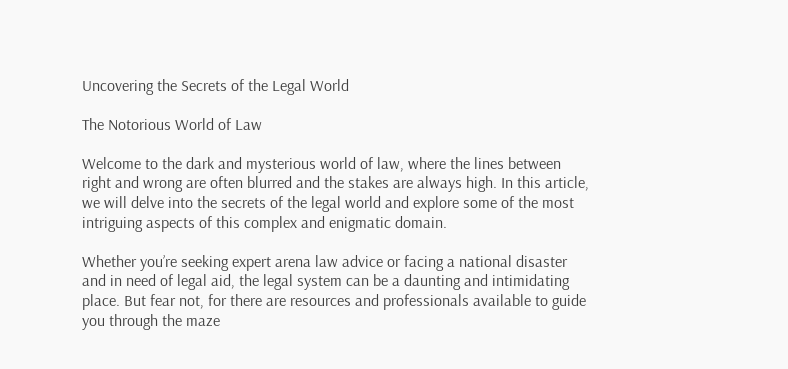Uncovering the Secrets of the Legal World

The Notorious World of Law

Welcome to the dark and mysterious world of law, where the lines between right and wrong are often blurred and the stakes are always high. In this article, we will delve into the secrets of the legal world and explore some of the most intriguing aspects of this complex and enigmatic domain.

Whether you’re seeking expert arena law advice or facing a national disaster and in need of legal aid, the legal system can be a daunting and intimidating place. But fear not, for there are resources and professionals available to guide you through the maze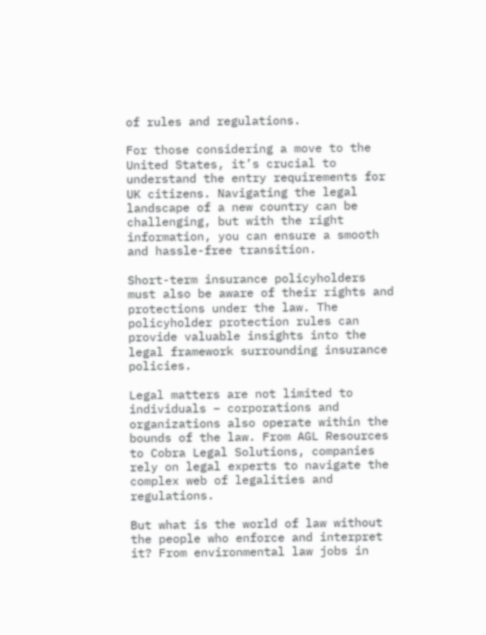of rules and regulations.

For those considering a move to the United States, it’s crucial to understand the entry requirements for UK citizens. Navigating the legal landscape of a new country can be challenging, but with the right information, you can ensure a smooth and hassle-free transition.

Short-term insurance policyholders must also be aware of their rights and protections under the law. The policyholder protection rules can provide valuable insights into the legal framework surrounding insurance policies.

Legal matters are not limited to individuals – corporations and organizations also operate within the bounds of the law. From AGL Resources to Cobra Legal Solutions, companies rely on legal experts to navigate the complex web of legalities and regulations.

But what is the world of law without the people who enforce and interpret it? From environmental law jobs in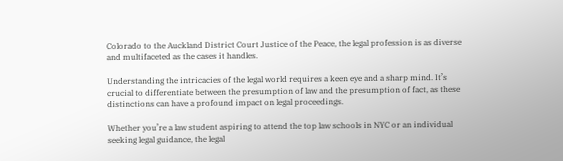Colorado to the Auckland District Court Justice of the Peace, the legal profession is as diverse and multifaceted as the cases it handles.

Understanding the intricacies of the legal world requires a keen eye and a sharp mind. It’s crucial to differentiate between the presumption of law and the presumption of fact, as these distinctions can have a profound impact on legal proceedings.

Whether you’re a law student aspiring to attend the top law schools in NYC or an individual seeking legal guidance, the legal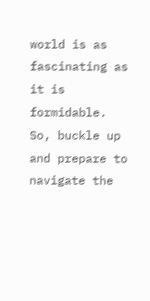world is as fascinating as it is formidable. So, buckle up and prepare to navigate the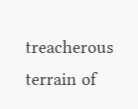treacherous terrain of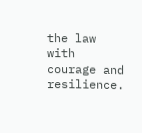the law with courage and resilience.